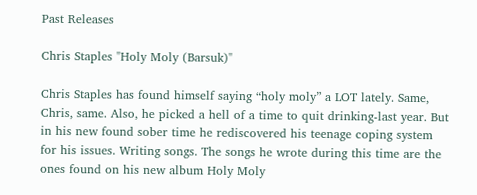Past Releases

Chris Staples "Holy Moly (Barsuk)"

Chris Staples has found himself saying “holy moly” a LOT lately. Same, Chris, same. Also, he picked a hell of a time to quit drinking-last year. But in his new found sober time he rediscovered his teenage coping system for his issues. Writing songs. The songs he wrote during this time are the ones found on his new album Holy Moly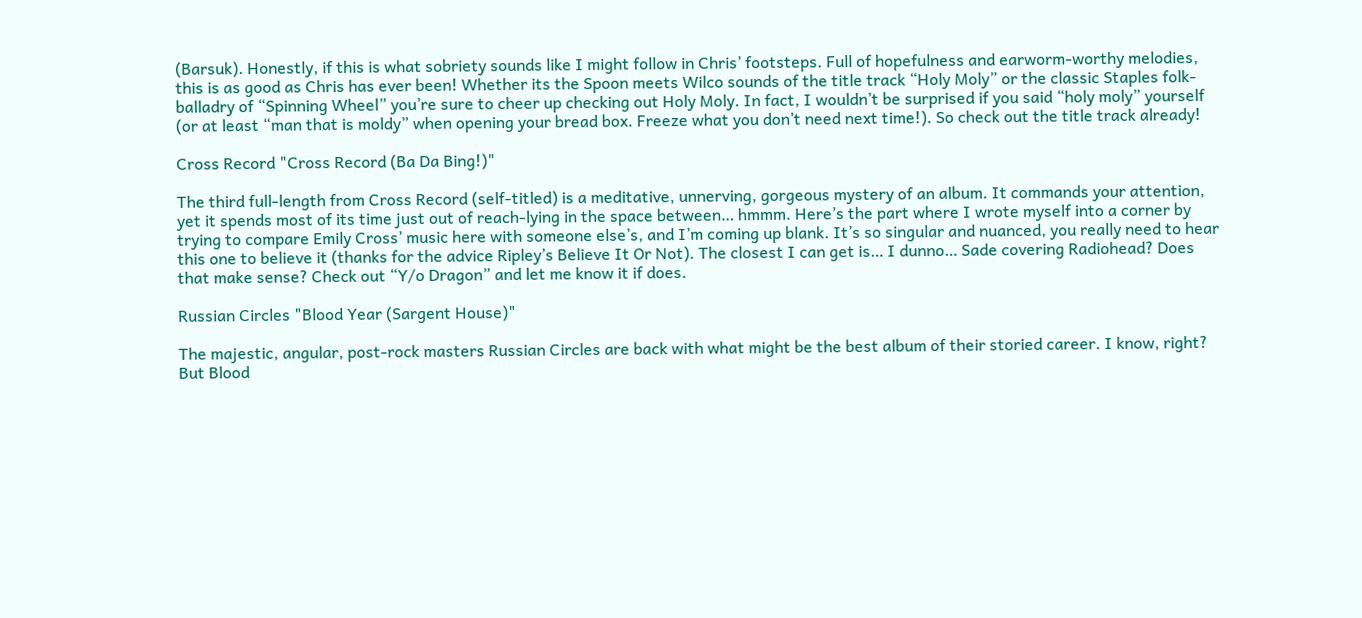(Barsuk). Honestly, if this is what sobriety sounds like I might follow in Chris’ footsteps. Full of hopefulness and earworm-worthy melodies, this is as good as Chris has ever been! Whether its the Spoon meets Wilco sounds of the title track “Holy Moly” or the classic Staples folk-balladry of “Spinning Wheel” you’re sure to cheer up checking out Holy Moly. In fact, I wouldn’t be surprised if you said “holy moly” yourself (or at least “man that is moldy” when opening your bread box. Freeze what you don’t need next time!). So check out the title track already!

Cross Record "Cross Record (Ba Da Bing!)"

The third full-length from Cross Record (self-titled) is a meditative, unnerving, gorgeous mystery of an album. It commands your attention, yet it spends most of its time just out of reach-lying in the space between… hmmm. Here’s the part where I wrote myself into a corner by trying to compare Emily Cross’ music here with someone else’s, and I’m coming up blank. It’s so singular and nuanced, you really need to hear this one to believe it (thanks for the advice Ripley’s Believe It Or Not). The closest I can get is… I dunno… Sade covering Radiohead? Does that make sense? Check out “Y/o Dragon” and let me know it if does.

Russian Circles "Blood Year (Sargent House)"

The majestic, angular, post-rock masters Russian Circles are back with what might be the best album of their storied career. I know, right? But Blood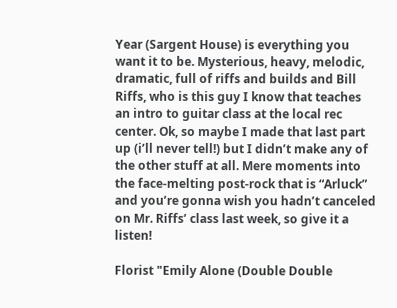Year (Sargent House) is everything you want it to be. Mysterious, heavy, melodic, dramatic, full of riffs and builds and Bill Riffs, who is this guy I know that teaches an intro to guitar class at the local rec center. Ok, so maybe I made that last part up (i’ll never tell!) but I didn’t make any of the other stuff at all. Mere moments into the face-melting post-rock that is “Arluck” and you’re gonna wish you hadn’t canceled on Mr. Riffs’ class last week, so give it a listen!

Florist "Emily Alone (Double Double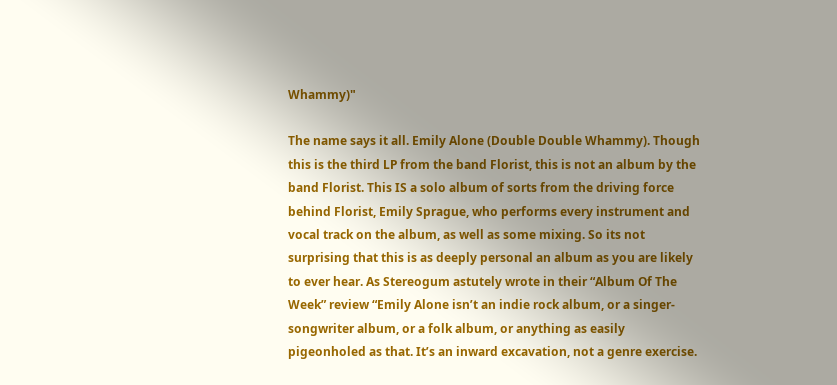Whammy)"

The name says it all. Emily Alone (Double Double Whammy). Though this is the third LP from the band Florist, this is not an album by the band Florist. This IS a solo album of sorts from the driving force behind Florist, Emily Sprague, who performs every instrument and vocal track on the album, as well as some mixing. So its not surprising that this is as deeply personal an album as you are likely to ever hear. As Stereogum astutely wrote in their “Album Of The Week” review “Emily Alone isn’t an indie rock album, or a singer-songwriter album, or a folk album, or anything as easily pigeonholed as that. It’s an inward excavation, not a genre exercise.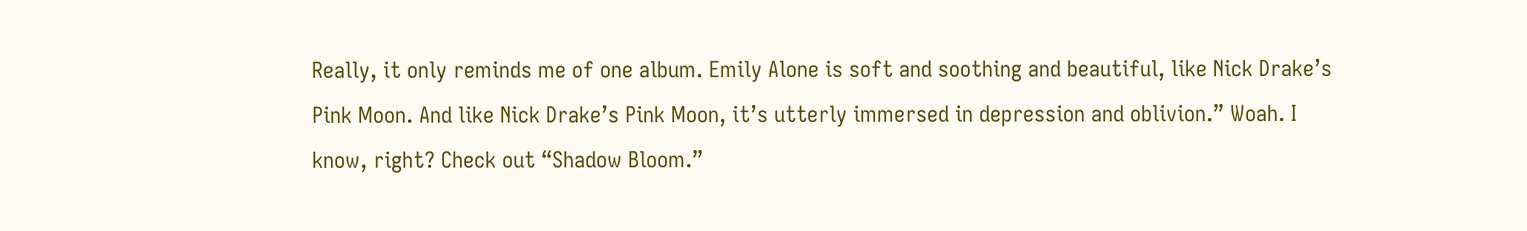Really, it only reminds me of one album. Emily Alone is soft and soothing and beautiful, like Nick Drake’s Pink Moon. And like Nick Drake’s Pink Moon, it’s utterly immersed in depression and oblivion.” Woah. I know, right? Check out “Shadow Bloom.”